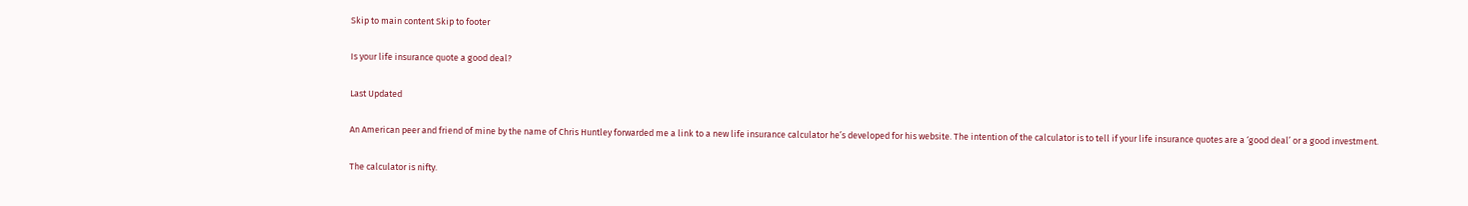Skip to main content Skip to footer

Is your life insurance quote a good deal?

Last Updated

An American peer and friend of mine by the name of Chris Huntley forwarded me a link to a new life insurance calculator he’s developed for his website. The intention of the calculator is to tell if your life insurance quotes are a ‘good deal’ or a good investment.

The calculator is nifty.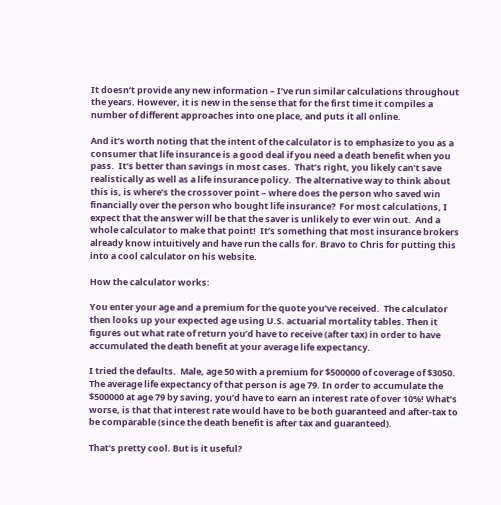It doesn’t provide any new information – I’ve run similar calculations throughout the years. However, it is new in the sense that for the first time it compiles a number of different approaches into one place, and puts it all online.

And it’s worth noting that the intent of the calculator is to emphasize to you as a consumer that life insurance is a good deal if you need a death benefit when you pass.  It’s better than savings in most cases.  That’s right, you likely can’t save realistically as well as a life insurance policy.  The alternative way to think about this is, is where’s the crossover point – where does the person who saved win financially over the person who bought life insurance?  For most calculations, I expect that the answer will be that the saver is unlikely to ever win out.  And a whole calculator to make that point!  It’s something that most insurance brokers already know intuitively and have run the calls for. Bravo to Chris for putting this into a cool calculator on his website.

How the calculator works:

You enter your age and a premium for the quote you’ve received.  The calculator then looks up your expected age using U.S. actuarial mortality tables. Then it figures out what rate of return you’d have to receive (after tax) in order to have accumulated the death benefit at your average life expectancy.

I tried the defaults.  Male, age 50 with a premium for $500000 of coverage of $3050. The average life expectancy of that person is age 79. In order to accumulate the $500000 at age 79 by saving, you’d have to earn an interest rate of over 10%! What’s worse, is that that interest rate would have to be both guaranteed and after-tax to be comparable (since the death benefit is after tax and guaranteed).

That’s pretty cool. But is it useful?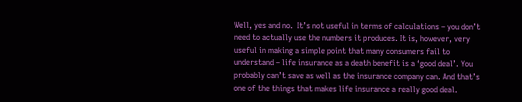Well, yes and no.  It’s not useful in terms of calculations – you don’t need to actually use the numbers it produces. It is, however, very useful in making a simple point that many consumers fail to understand – life insurance as a death benefit is a ‘good deal’. You probably can’t save as well as the insurance company can. And that’s one of the things that makes life insurance a really good deal.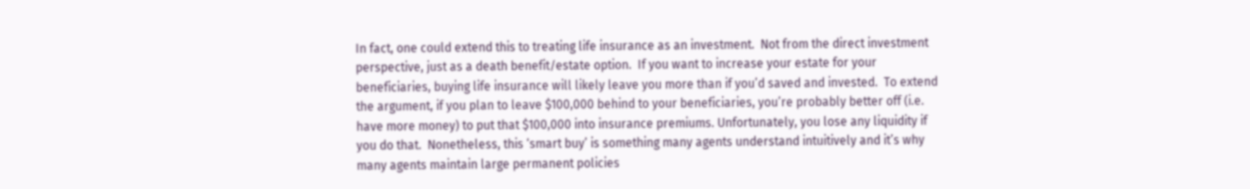In fact, one could extend this to treating life insurance as an investment.  Not from the direct investment perspective, just as a death benefit/estate option.  If you want to increase your estate for your beneficiaries, buying life insurance will likely leave you more than if you’d saved and invested.  To extend the argument, if you plan to leave $100,000 behind to your beneficiaries, you’re probably better off (i.e. have more money) to put that $100,000 into insurance premiums. Unfortunately, you lose any liquidity if you do that.  Nonetheless, this ‘smart buy’ is something many agents understand intuitively and it’s why many agents maintain large permanent policies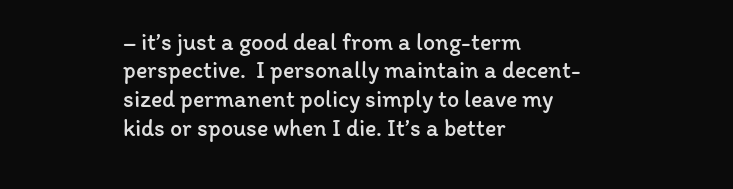– it’s just a good deal from a long-term perspective.  I personally maintain a decent-sized permanent policy simply to leave my kids or spouse when I die. It’s a better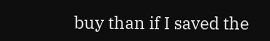buy than if I saved the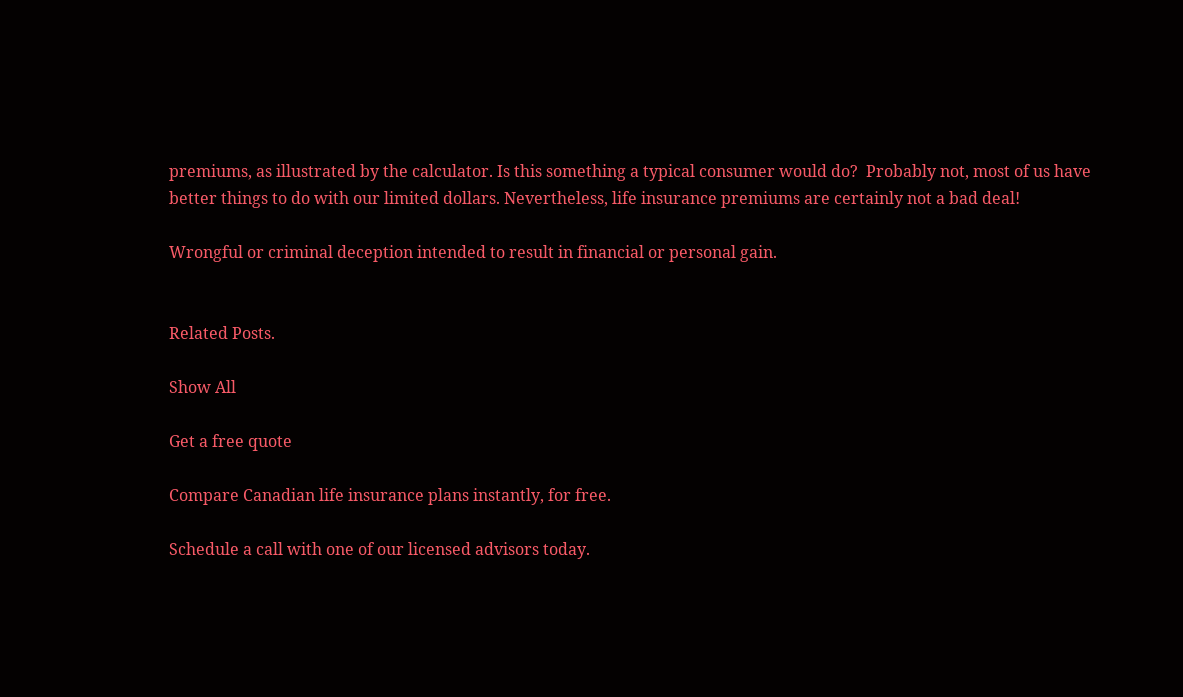premiums, as illustrated by the calculator. Is this something a typical consumer would do?  Probably not, most of us have better things to do with our limited dollars. Nevertheless, life insurance premiums are certainly not a bad deal!

Wrongful or criminal deception intended to result in financial or personal gain.


Related Posts.

Show All

Get a free quote

Compare Canadian life insurance plans instantly, for free.

Schedule a call with one of our licensed advisors today.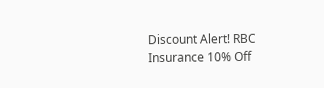Discount Alert! RBC Insurance 10% Off